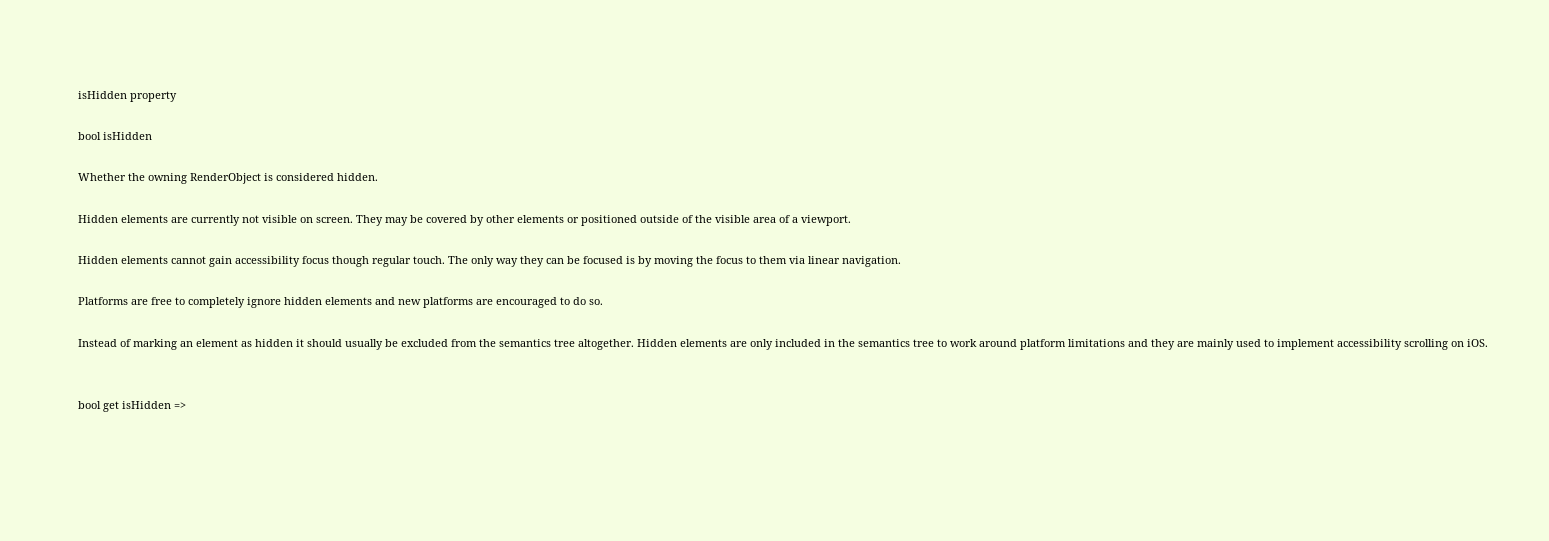isHidden property

bool isHidden

Whether the owning RenderObject is considered hidden.

Hidden elements are currently not visible on screen. They may be covered by other elements or positioned outside of the visible area of a viewport.

Hidden elements cannot gain accessibility focus though regular touch. The only way they can be focused is by moving the focus to them via linear navigation.

Platforms are free to completely ignore hidden elements and new platforms are encouraged to do so.

Instead of marking an element as hidden it should usually be excluded from the semantics tree altogether. Hidden elements are only included in the semantics tree to work around platform limitations and they are mainly used to implement accessibility scrolling on iOS.


bool get isHidden =>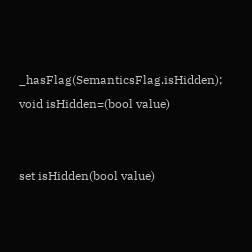_hasFlag(SemanticsFlag.isHidden);
void isHidden=(bool value)


set isHidden(bool value)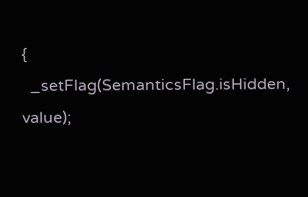{
  _setFlag(SemanticsFlag.isHidden, value);